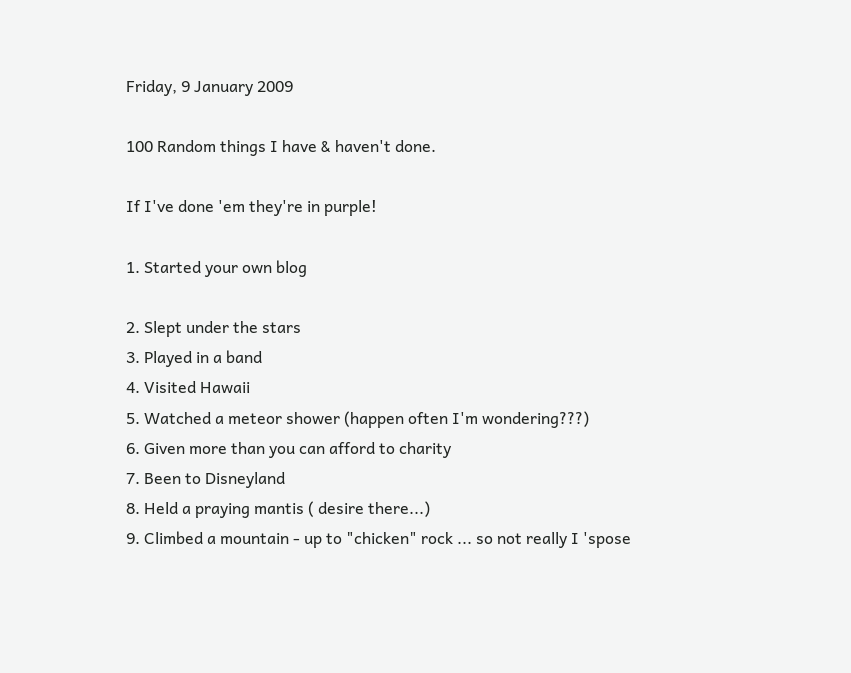Friday, 9 January 2009

100 Random things I have & haven't done.

If I've done 'em they're in purple!

1. Started your own blog

2. Slept under the stars
3. Played in a band
4. Visited Hawaii
5. Watched a meteor shower (happen often I'm wondering???)
6. Given more than you can afford to charity
7. Been to Disneyland
8. Held a praying mantis ( desire there...)
9. Climbed a mountain - up to "chicken" rock ... so not really I 'spose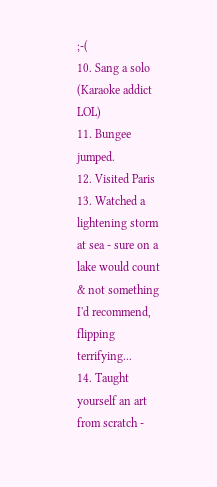;-(
10. Sang a solo (Karaoke addict LOL)
11. Bungee jumped.
12. Visited Paris
13. Watched a lightening storm at sea - sure on a lake would count & not something I'd recommend, flipping terrifying...
14. Taught yourself an art from scratch -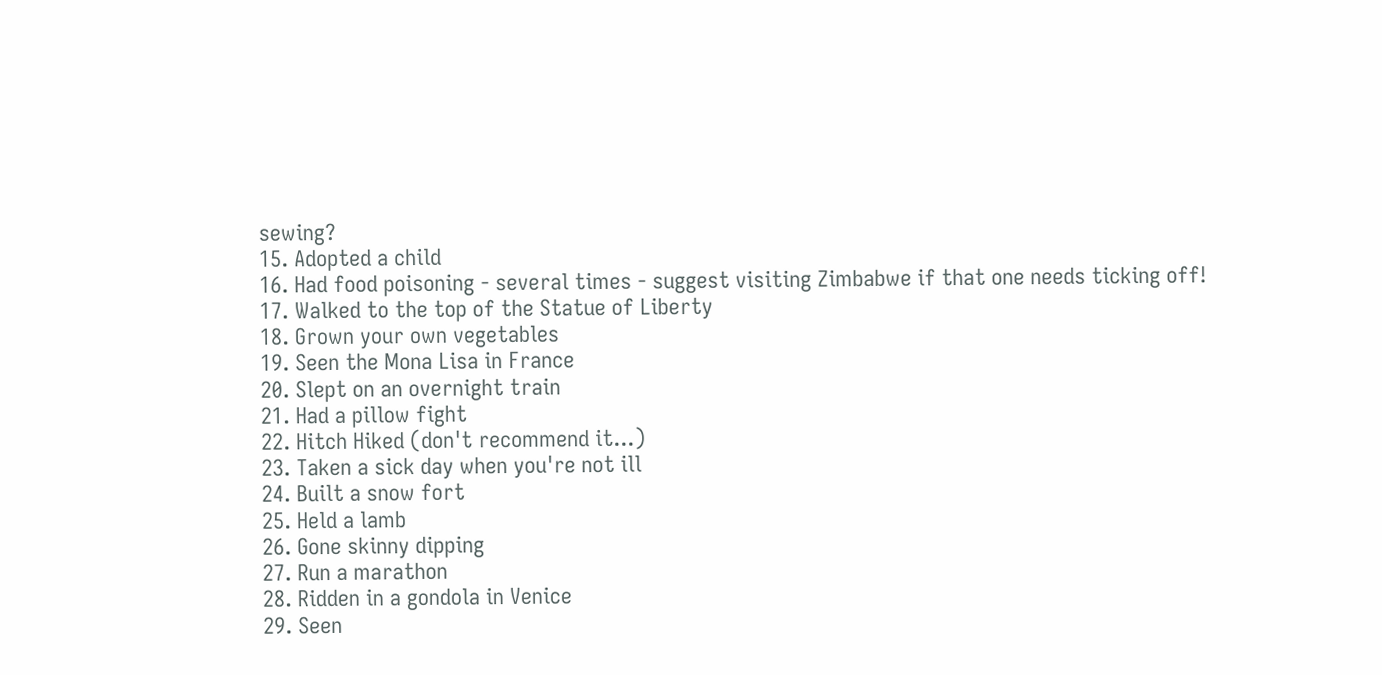sewing?
15. Adopted a child
16. Had food poisoning - several times - suggest visiting Zimbabwe if that one needs ticking off!
17. Walked to the top of the Statue of Liberty
18. Grown your own vegetables
19. Seen the Mona Lisa in France
20. Slept on an overnight train
21. Had a pillow fight
22. Hitch Hiked (don't recommend it...)
23. Taken a sick day when you're not ill
24. Built a snow fort
25. Held a lamb
26. Gone skinny dipping
27. Run a marathon
28. Ridden in a gondola in Venice
29. Seen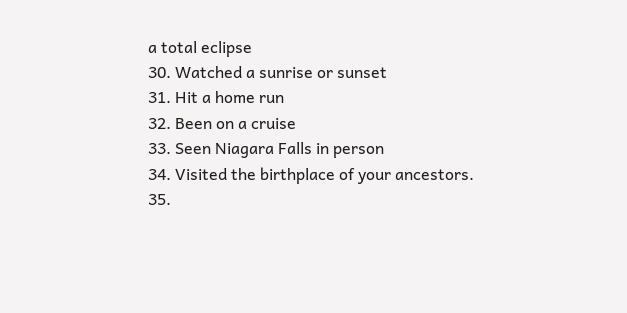a total eclipse
30. Watched a sunrise or sunset
31. Hit a home run
32. Been on a cruise
33. Seen Niagara Falls in person
34. Visited the birthplace of your ancestors.
35.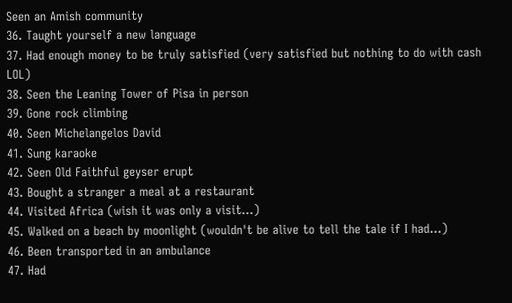Seen an Amish community
36. Taught yourself a new language
37. Had enough money to be truly satisfied (very satisfied but nothing to do with cash LOL)
38. Seen the Leaning Tower of Pisa in person
39. Gone rock climbing
40. Seen Michelangelos David
41. Sung karaoke
42. Seen Old Faithful geyser erupt
43. Bought a stranger a meal at a restaurant
44. Visited Africa (wish it was only a visit...)
45. Walked on a beach by moonlight (wouldn't be alive to tell the tale if I had...)
46. Been transported in an ambulance
47. Had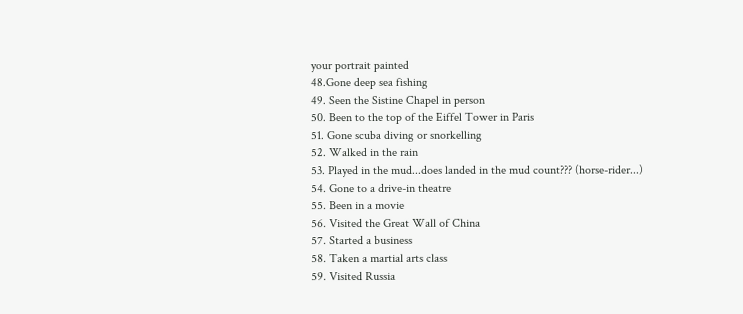your portrait painted
48.Gone deep sea fishing
49. Seen the Sistine Chapel in person
50. Been to the top of the Eiffel Tower in Paris
51. Gone scuba diving or snorkelling
52. Walked in the rain
53. Played in the mud...does landed in the mud count??? (horse-rider...)
54. Gone to a drive-in theatre
55. Been in a movie
56. Visited the Great Wall of China
57. Started a business
58. Taken a martial arts class
59. Visited Russia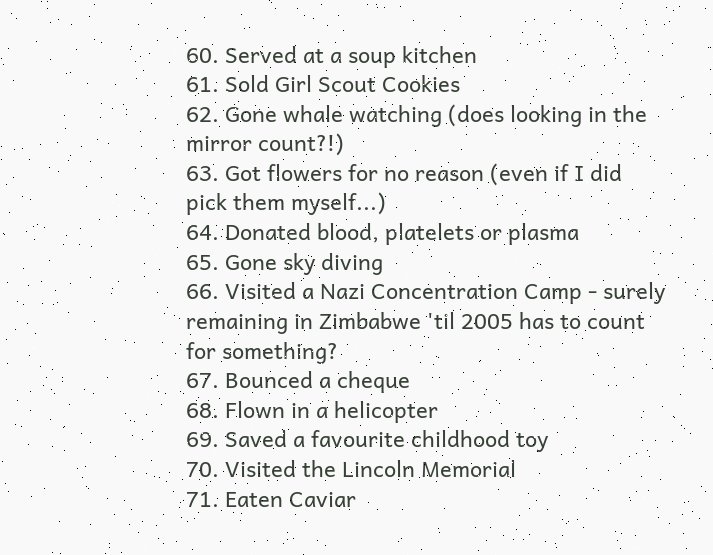60. Served at a soup kitchen
61. Sold Girl Scout Cookies
62. Gone whale watching (does looking in the mirror count?!)
63. Got flowers for no reason (even if I did pick them myself...)
64. Donated blood, platelets or plasma
65. Gone sky diving
66. Visited a Nazi Concentration Camp - surely remaining in Zimbabwe 'til 2005 has to count for something?
67. Bounced a cheque
68. Flown in a helicopter
69. Saved a favourite childhood toy
70. Visited the Lincoln Memorial
71. Eaten Caviar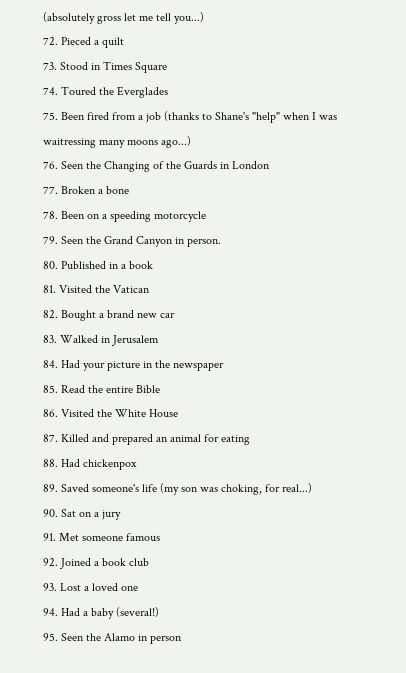(absolutely gross let me tell you...)
72. Pieced a quilt
73. Stood in Times Square
74. Toured the Everglades
75. Been fired from a job (thanks to Shane's "help" when I was waitressing many moons ago...)
76. Seen the Changing of the Guards in London
77. Broken a bone
78. Been on a speeding motorcycle
79. Seen the Grand Canyon in person.
80. Published in a book
81. Visited the Vatican
82. Bought a brand new car
83. Walked in Jerusalem
84. Had your picture in the newspaper
85. Read the entire Bible
86. Visited the White House
87. Killed and prepared an animal for eating
88. Had chickenpox
89. Saved someone's life (my son was choking, for real...)
90. Sat on a jury
91. Met someone famous
92. Joined a book club
93. Lost a loved one
94. Had a baby (several!)
95. Seen the Alamo in person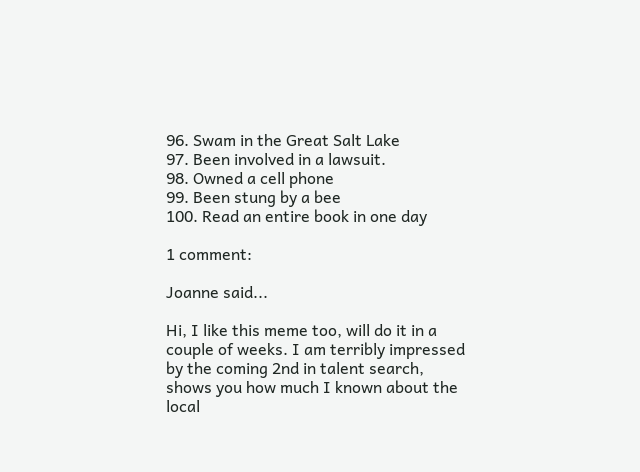96. Swam in the Great Salt Lake
97. Been involved in a lawsuit.
98. Owned a cell phone
99. Been stung by a bee
100. Read an entire book in one day

1 comment:

Joanne said...

Hi, I like this meme too, will do it in a couple of weeks. I am terribly impressed by the coming 2nd in talent search, shows you how much I known about the local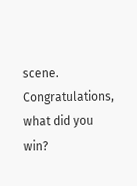scene. Congratulations, what did you win?